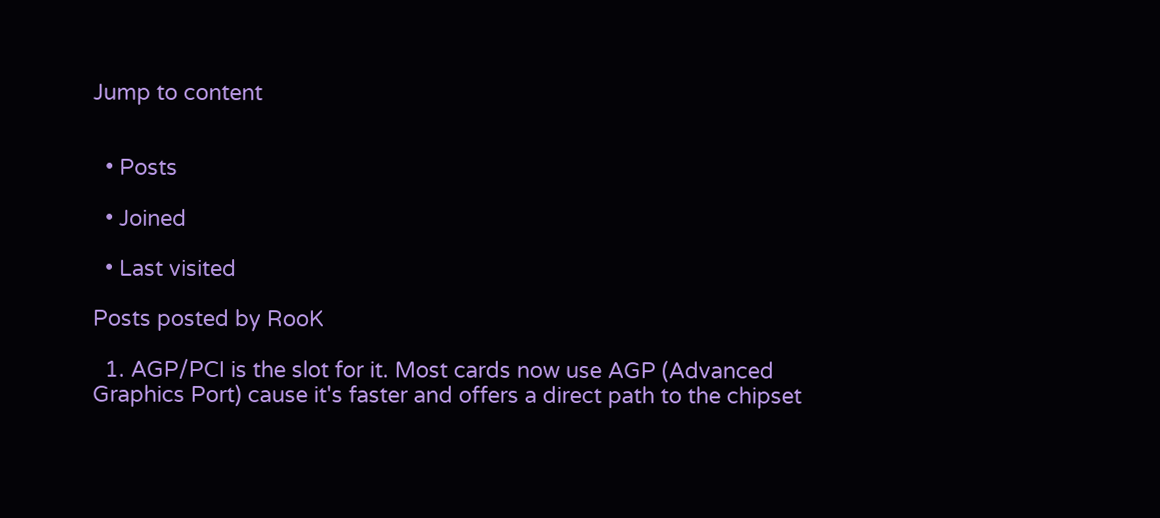Jump to content


  • Posts

  • Joined

  • Last visited

Posts posted by RooK

  1. AGP/PCI is the slot for it. Most cards now use AGP (Advanced Graphics Port) cause it's faster and offers a direct path to the chipset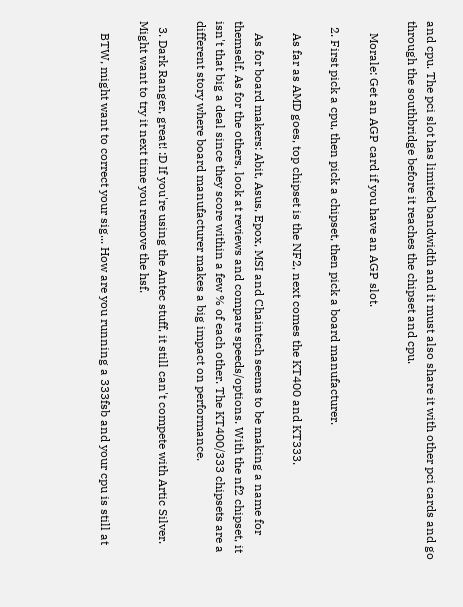and cpu. The pci slot has limited bandwidth and it must also share it with other pci cards and go through the southbridge before it reaches the chipset and cpu.

    Morale: Get an AGP card if you have an AGP slot.

  2. First pick a cpu, then pick a chipset, then pick a board manufacturer.

    As far as AMD goes, top chipset is the NF2, next comes the KT400 and KT333.

    As for board makers: Abit, Asus, Epox, MSI and Chaintech seems to be making a name for themself. As for the others, look at reviews and compare speeds/options. With the nf2 chipset, it isn't that big a deal since they score within a few % of each other. The KT400/333 chipsets are a different story where board manufacturer makes a big impact on performance.

  3. Dark Ranger, great! :D If you're using the Antec stuff, it still can't compete with Artic Silver. Might want to try it next time you remove the hsf.

    BTW, might want to correct your sig... How are you running a 333fsb and your cpu is still at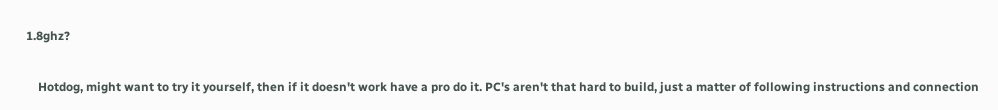1.8ghz?

    Hotdog, might want to try it yourself, then if it doesn't work have a pro do it. PC's aren't that hard to build, just a matter of following instructions and connection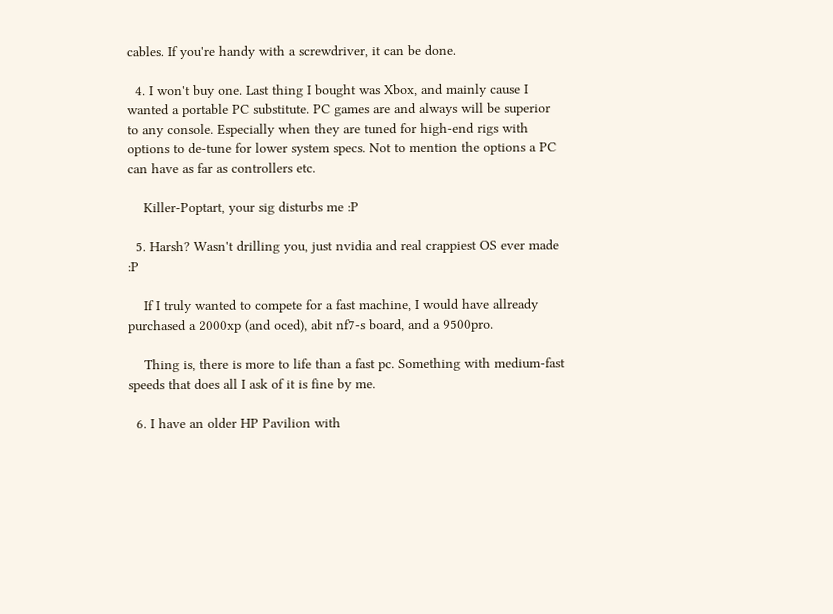cables. If you're handy with a screwdriver, it can be done.

  4. I won't buy one. Last thing I bought was Xbox, and mainly cause I wanted a portable PC substitute. PC games are and always will be superior to any console. Especially when they are tuned for high-end rigs with options to de-tune for lower system specs. Not to mention the options a PC can have as far as controllers etc.

    Killer-Poptart, your sig disturbs me :P

  5. Harsh? Wasn't drilling you, just nvidia and real crappiest OS ever made :P

    If I truly wanted to compete for a fast machine, I would have allready purchased a 2000xp (and oced), abit nf7-s board, and a 9500pro.

    Thing is, there is more to life than a fast pc. Something with medium-fast speeds that does all I ask of it is fine by me.

  6. I have an older HP Pavilion with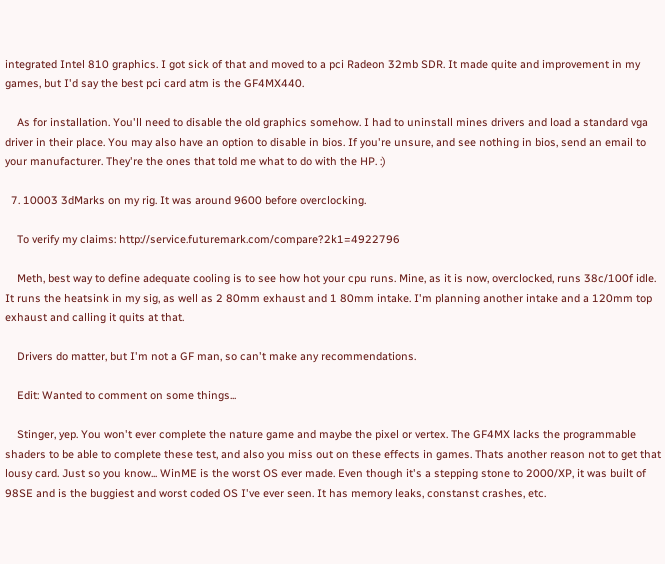integrated Intel 810 graphics. I got sick of that and moved to a pci Radeon 32mb SDR. It made quite and improvement in my games, but I'd say the best pci card atm is the GF4MX440.

    As for installation. You'll need to disable the old graphics somehow. I had to uninstall mines drivers and load a standard vga driver in their place. You may also have an option to disable in bios. If you're unsure, and see nothing in bios, send an email to your manufacturer. They're the ones that told me what to do with the HP. :)

  7. 10003 3dMarks on my rig. It was around 9600 before overclocking.

    To verify my claims: http://service.futuremark.com/compare?2k1=4922796

    Meth, best way to define adequate cooling is to see how hot your cpu runs. Mine, as it is now, overclocked, runs 38c/100f idle. It runs the heatsink in my sig, as well as 2 80mm exhaust and 1 80mm intake. I'm planning another intake and a 120mm top exhaust and calling it quits at that.

    Drivers do matter, but I'm not a GF man, so can't make any recommendations.

    Edit: Wanted to comment on some things...

    Stinger, yep. You won't ever complete the nature game and maybe the pixel or vertex. The GF4MX lacks the programmable shaders to be able to complete these test, and also you miss out on these effects in games. Thats another reason not to get that lousy card. Just so you know... WinME is the worst OS ever made. Even though it's a stepping stone to 2000/XP, it was built of 98SE and is the buggiest and worst coded OS I've ever seen. It has memory leaks, constanst crashes, etc.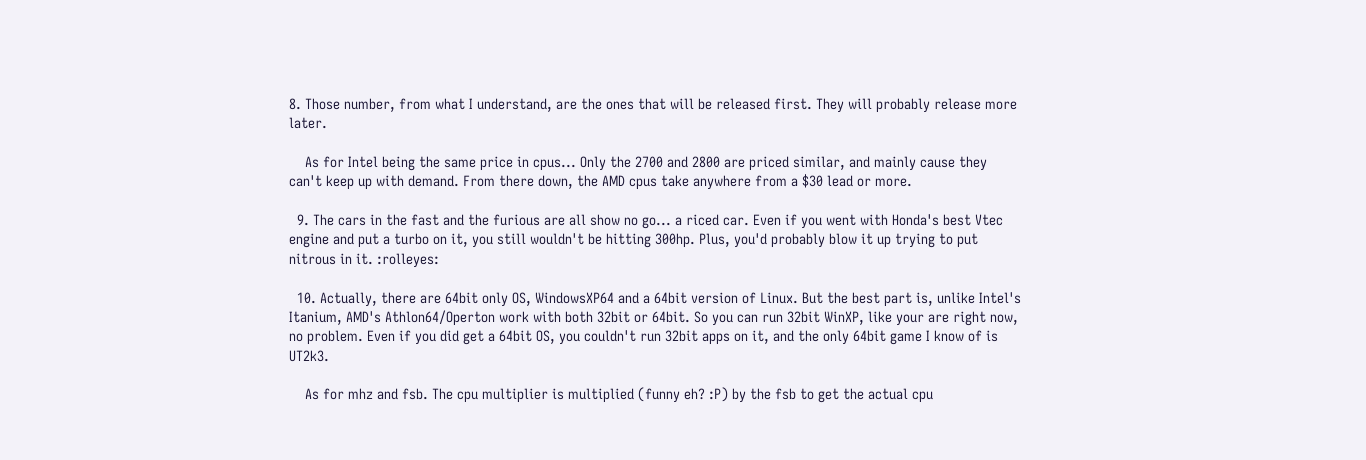8. Those number, from what I understand, are the ones that will be released first. They will probably release more later.

    As for Intel being the same price in cpus... Only the 2700 and 2800 are priced similar, and mainly cause they can't keep up with demand. From there down, the AMD cpus take anywhere from a $30 lead or more.

  9. The cars in the fast and the furious are all show no go... a riced car. Even if you went with Honda's best Vtec engine and put a turbo on it, you still wouldn't be hitting 300hp. Plus, you'd probably blow it up trying to put nitrous in it. :rolleyes:

  10. Actually, there are 64bit only OS, WindowsXP64 and a 64bit version of Linux. But the best part is, unlike Intel's Itanium, AMD's Athlon64/Operton work with both 32bit or 64bit. So you can run 32bit WinXP, like your are right now, no problem. Even if you did get a 64bit OS, you couldn't run 32bit apps on it, and the only 64bit game I know of is UT2k3.

    As for mhz and fsb. The cpu multiplier is multiplied (funny eh? :P) by the fsb to get the actual cpu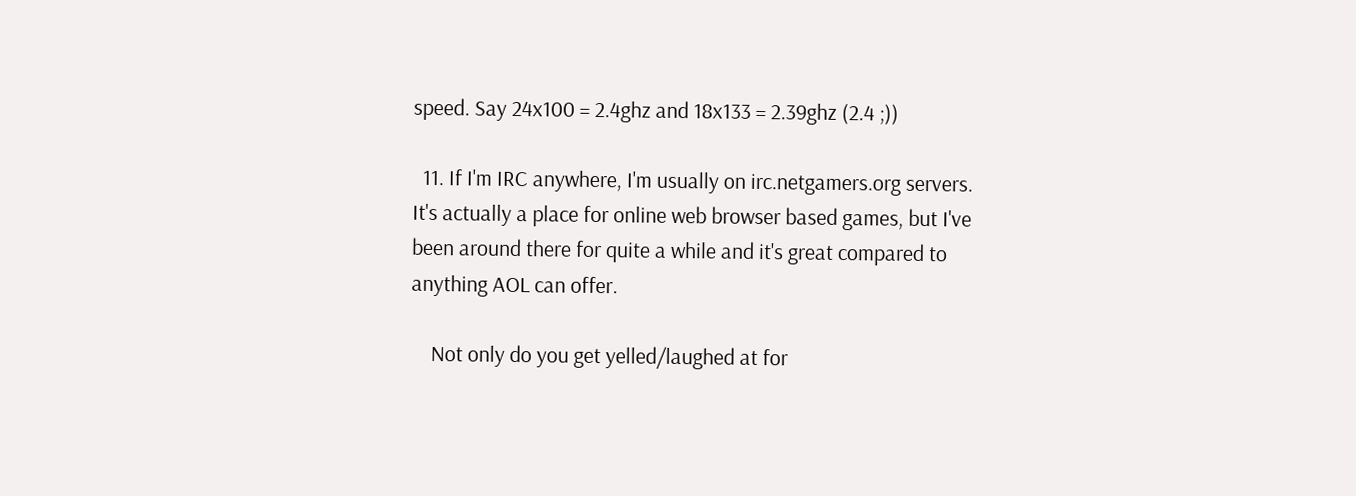speed. Say 24x100 = 2.4ghz and 18x133 = 2.39ghz (2.4 ;))

  11. If I'm IRC anywhere, I'm usually on irc.netgamers.org servers. It's actually a place for online web browser based games, but I've been around there for quite a while and it's great compared to anything AOL can offer.

    Not only do you get yelled/laughed at for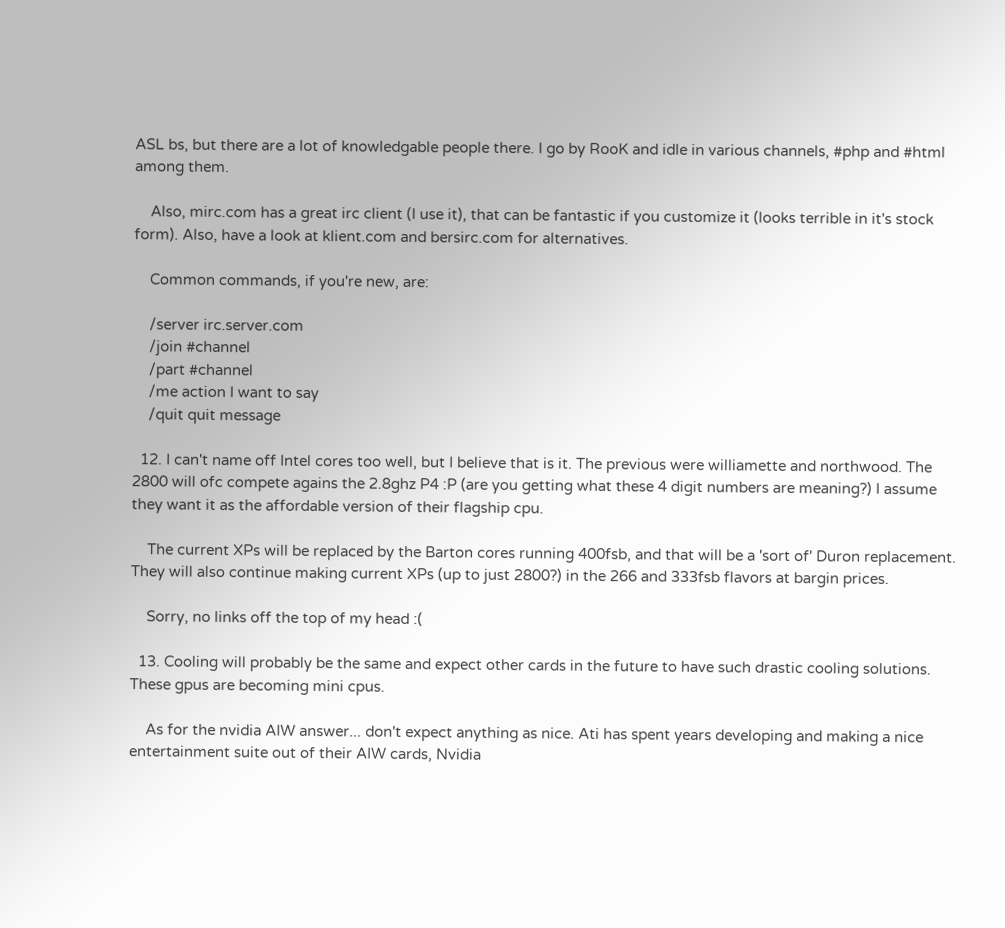ASL bs, but there are a lot of knowledgable people there. I go by RooK and idle in various channels, #php and #html among them.

    Also, mirc.com has a great irc client (I use it), that can be fantastic if you customize it (looks terrible in it's stock form). Also, have a look at klient.com and bersirc.com for alternatives.

    Common commands, if you're new, are:

    /server irc.server.com
    /join #channel
    /part #channel
    /me action I want to say
    /quit quit message

  12. I can't name off Intel cores too well, but I believe that is it. The previous were williamette and northwood. The 2800 will ofc compete agains the 2.8ghz P4 :P (are you getting what these 4 digit numbers are meaning?) I assume they want it as the affordable version of their flagship cpu.

    The current XPs will be replaced by the Barton cores running 400fsb, and that will be a 'sort of' Duron replacement. They will also continue making current XPs (up to just 2800?) in the 266 and 333fsb flavors at bargin prices.

    Sorry, no links off the top of my head :(

  13. Cooling will probably be the same and expect other cards in the future to have such drastic cooling solutions. These gpus are becoming mini cpus.

    As for the nvidia AIW answer... don't expect anything as nice. Ati has spent years developing and making a nice entertainment suite out of their AIW cards, Nvidia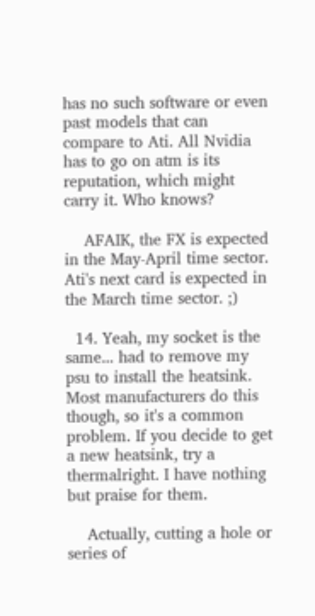has no such software or even past models that can compare to Ati. All Nvidia has to go on atm is its reputation, which might carry it. Who knows?

    AFAIK, the FX is expected in the May-April time sector. Ati's next card is expected in the March time sector. ;)

  14. Yeah, my socket is the same... had to remove my psu to install the heatsink. Most manufacturers do this though, so it's a common problem. If you decide to get a new heatsink, try a thermalright. I have nothing but praise for them.

    Actually, cutting a hole or series of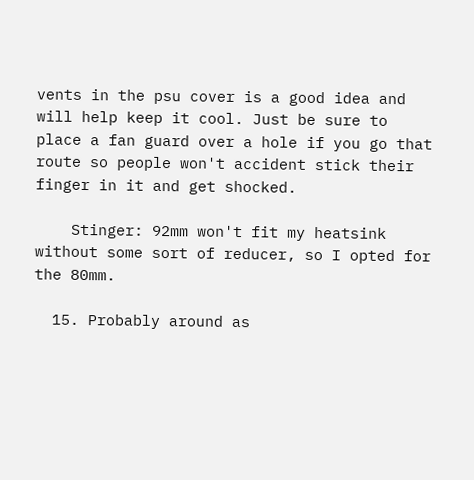vents in the psu cover is a good idea and will help keep it cool. Just be sure to place a fan guard over a hole if you go that route so people won't accident stick their finger in it and get shocked.

    Stinger: 92mm won't fit my heatsink without some sort of reducer, so I opted for the 80mm.

  15. Probably around as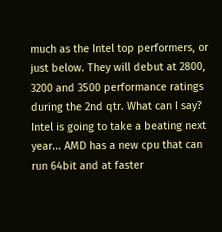much as the Intel top performers, or just below. They will debut at 2800, 3200 and 3500 performance ratings during the 2nd qtr. What can I say? Intel is going to take a beating next year... AMD has a new cpu that can run 64bit and at faster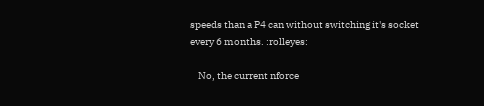speeds than a P4 can without switching it's socket every 6 months. :rolleyes:

    No, the current nforce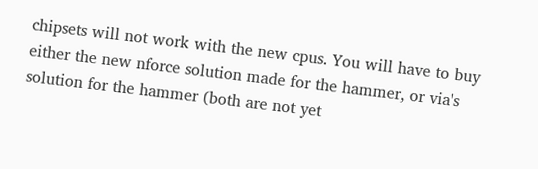chipsets will not work with the new cpus. You will have to buy either the new nforce solution made for the hammer, or via's solution for the hammer (both are not yet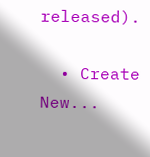released).

  • Create New...